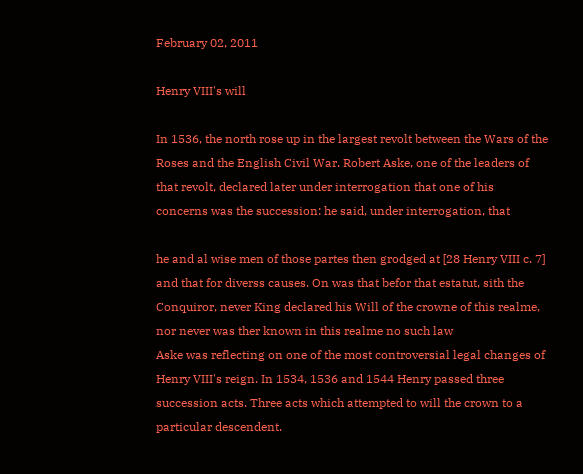February 02, 2011

Henry VIII's will

In 1536, the north rose up in the largest revolt between the Wars of the Roses and the English Civil War. Robert Aske, one of the leaders of that revolt, declared later under interrogation that one of his concerns was the succession: he said, under interrogation, that

he and al wise men of those partes then grodged at [28 Henry VIII c. 7] and that for diverss causes. On was that befor that estatut, sith the Conquiror, never King declared his Will of the crowne of this realme, nor never was ther known in this realme no such law
Aske was reflecting on one of the most controversial legal changes of Henry VIII's reign. In 1534, 1536 and 1544 Henry passed three succession acts. Three acts which attempted to will the crown to a particular descendent.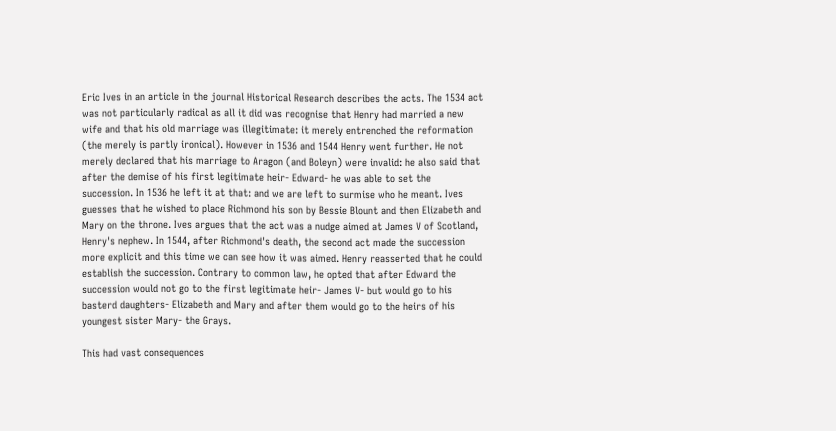Eric Ives in an article in the journal Historical Research describes the acts. The 1534 act was not particularly radical as all it did was recognise that Henry had married a new wife and that his old marriage was illegitimate: it merely entrenched the reformation (the merely is partly ironical). However in 1536 and 1544 Henry went further. He not merely declared that his marriage to Aragon (and Boleyn) were invalid: he also said that after the demise of his first legitimate heir- Edward- he was able to set the succession. In 1536 he left it at that: and we are left to surmise who he meant. Ives guesses that he wished to place Richmond his son by Bessie Blount and then Elizabeth and Mary on the throne. Ives argues that the act was a nudge aimed at James V of Scotland, Henry's nephew. In 1544, after Richmond's death, the second act made the succession more explicit and this time we can see how it was aimed. Henry reasserted that he could establish the succession. Contrary to common law, he opted that after Edward the succession would not go to the first legitimate heir- James V- but would go to his basterd daughters- Elizabeth and Mary and after them would go to the heirs of his youngest sister Mary- the Grays.

This had vast consequences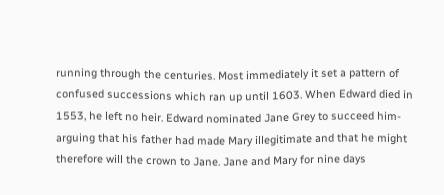running through the centuries. Most immediately it set a pattern of confused successions which ran up until 1603. When Edward died in 1553, he left no heir. Edward nominated Jane Grey to succeed him- arguing that his father had made Mary illegitimate and that he might therefore will the crown to Jane. Jane and Mary for nine days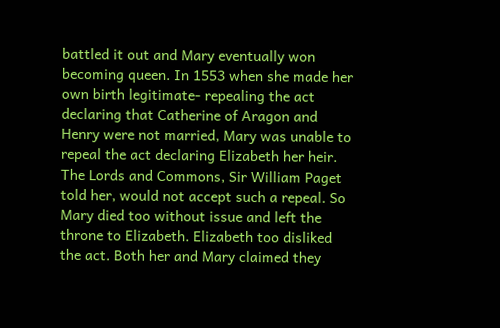battled it out and Mary eventually won becoming queen. In 1553 when she made her own birth legitimate- repealing the act declaring that Catherine of Aragon and Henry were not married, Mary was unable to repeal the act declaring Elizabeth her heir. The Lords and Commons, Sir William Paget told her, would not accept such a repeal. So Mary died too without issue and left the throne to Elizabeth. Elizabeth too disliked the act. Both her and Mary claimed they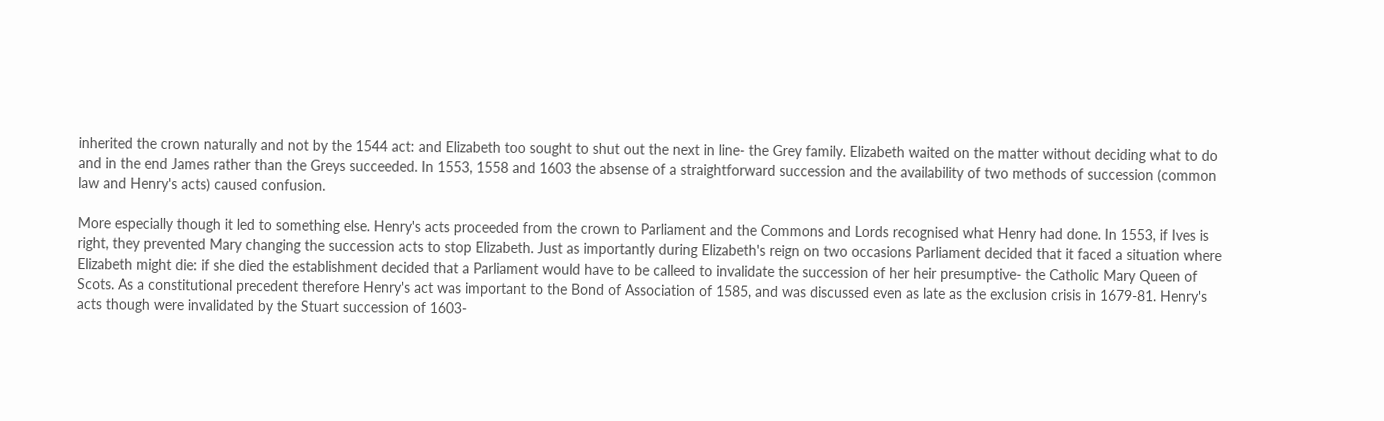inherited the crown naturally and not by the 1544 act: and Elizabeth too sought to shut out the next in line- the Grey family. Elizabeth waited on the matter without deciding what to do and in the end James rather than the Greys succeeded. In 1553, 1558 and 1603 the absense of a straightforward succession and the availability of two methods of succession (common law and Henry's acts) caused confusion.

More especially though it led to something else. Henry's acts proceeded from the crown to Parliament and the Commons and Lords recognised what Henry had done. In 1553, if Ives is right, they prevented Mary changing the succession acts to stop Elizabeth. Just as importantly during Elizabeth's reign on two occasions Parliament decided that it faced a situation where Elizabeth might die: if she died the establishment decided that a Parliament would have to be calleed to invalidate the succession of her heir presumptive- the Catholic Mary Queen of Scots. As a constitutional precedent therefore Henry's act was important to the Bond of Association of 1585, and was discussed even as late as the exclusion crisis in 1679-81. Henry's acts though were invalidated by the Stuart succession of 1603-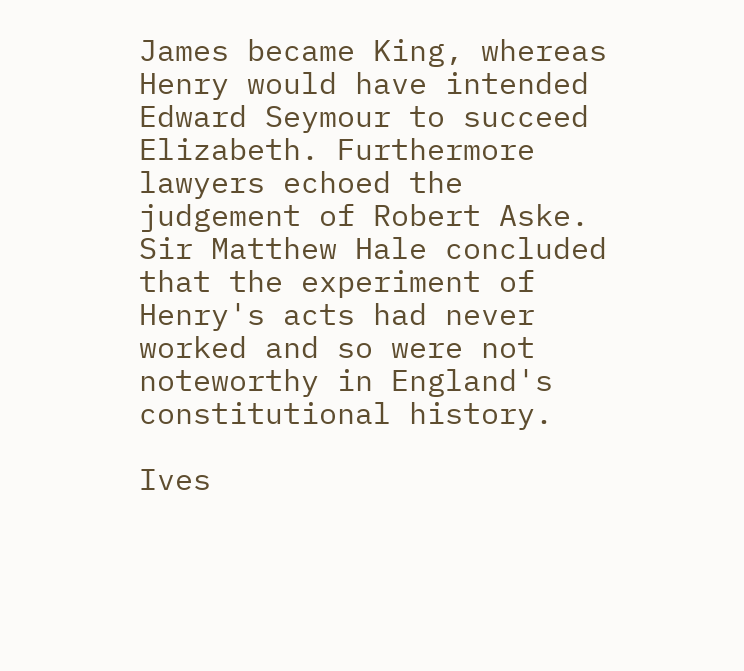James became King, whereas Henry would have intended Edward Seymour to succeed Elizabeth. Furthermore lawyers echoed the judgement of Robert Aske. Sir Matthew Hale concluded that the experiment of Henry's acts had never worked and so were not noteworthy in England's constitutional history.

Ives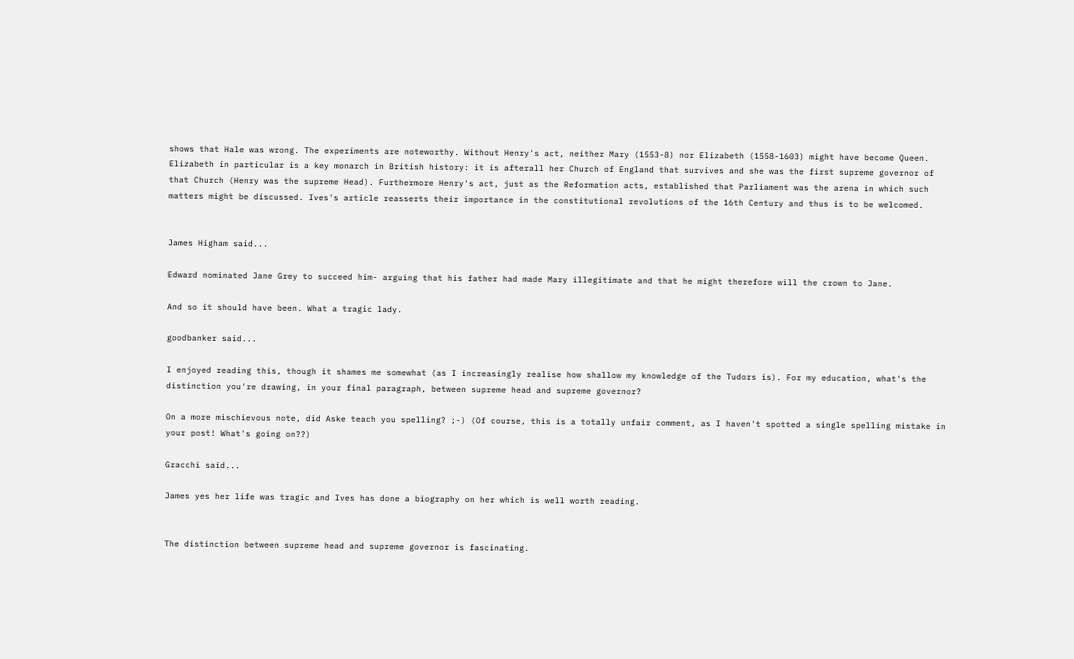shows that Hale was wrong. The experiments are noteworthy. Without Henry's act, neither Mary (1553-8) nor Elizabeth (1558-1603) might have become Queen. Elizabeth in particular is a key monarch in British history: it is afterall her Church of England that survives and she was the first supreme governor of that Church (Henry was the supreme Head). Furthermore Henry's act, just as the Reformation acts, established that Parliament was the arena in which such matters might be discussed. Ives's article reasserts their importance in the constitutional revolutions of the 16th Century and thus is to be welcomed.


James Higham said...

Edward nominated Jane Grey to succeed him- arguing that his father had made Mary illegitimate and that he might therefore will the crown to Jane.

And so it should have been. What a tragic lady.

goodbanker said...

I enjoyed reading this, though it shames me somewhat (as I increasingly realise how shallow my knowledge of the Tudors is). For my education, what's the distinction you're drawing, in your final paragraph, between supreme head and supreme governor?

On a more mischievous note, did Aske teach you spelling? ;-) (Of course, this is a totally unfair comment, as I haven't spotted a single spelling mistake in your post! What's going on??)

Gracchi said...

James yes her life was tragic and Ives has done a biography on her which is well worth reading.


The distinction between supreme head and supreme governor is fascinating.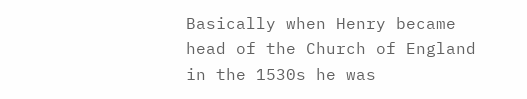Basically when Henry became head of the Church of England in the 1530s he was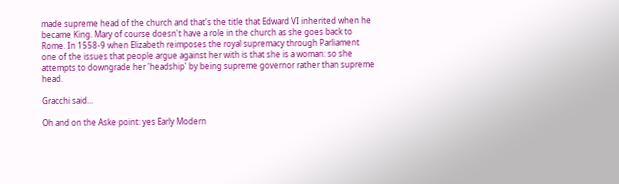made supreme head of the church and that's the title that Edward VI inherited when he became King. Mary of course doesn't have a role in the church as she goes back to Rome. In 1558-9 when Elizabeth reimposes the royal supremacy through Parliament one of the issues that people argue against her with is that she is a woman: so she attempts to downgrade her 'headship' by being supreme governor rather than supreme head.

Gracchi said...

Oh and on the Aske point: yes Early Modern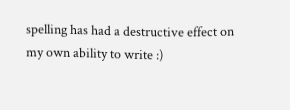spelling has had a destructive effect on my own ability to write :)